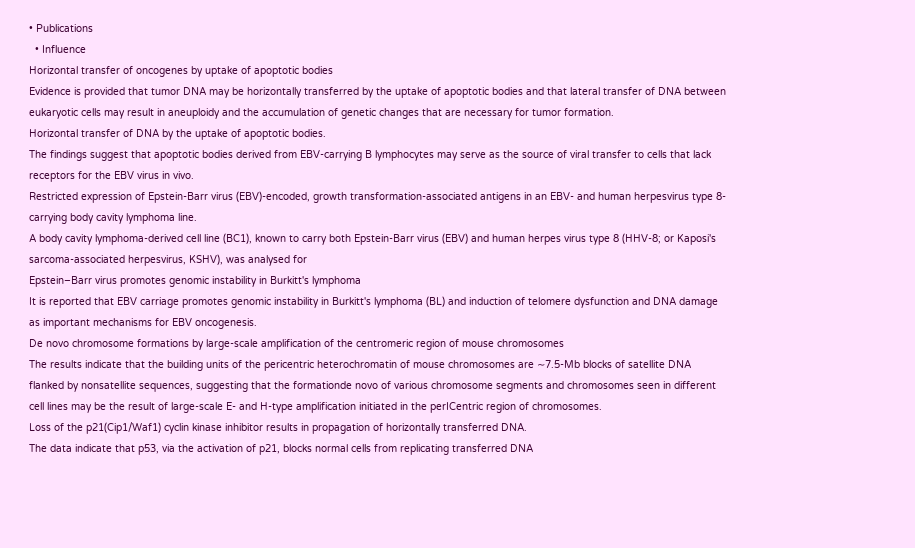• Publications
  • Influence
Horizontal transfer of oncogenes by uptake of apoptotic bodies
Evidence is provided that tumor DNA may be horizontally transferred by the uptake of apoptotic bodies and that lateral transfer of DNA between eukaryotic cells may result in aneuploidy and the accumulation of genetic changes that are necessary for tumor formation.
Horizontal transfer of DNA by the uptake of apoptotic bodies.
The findings suggest that apoptotic bodies derived from EBV-carrying B lymphocytes may serve as the source of viral transfer to cells that lack receptors for the EBV virus in vivo.
Restricted expression of Epstein-Barr virus (EBV)-encoded, growth transformation-associated antigens in an EBV- and human herpesvirus type 8-carrying body cavity lymphoma line.
A body cavity lymphoma-derived cell line (BC1), known to carry both Epstein-Barr virus (EBV) and human herpes virus type 8 (HHV-8; or Kaposi's sarcoma-associated herpesvirus, KSHV), was analysed for
Epstein–Barr virus promotes genomic instability in Burkitt's lymphoma
It is reported that EBV carriage promotes genomic instability in Burkitt's lymphoma (BL) and induction of telomere dysfunction and DNA damage as important mechanisms for EBV oncogenesis.
De novo chromosome formations by large-scale amplification of the centromeric region of mouse chromosomes
The results indicate that the building units of the pericentric heterochromatin of mouse chromosomes are ∼7.5-Mb blocks of satellite DNA flanked by nonsatellite sequences, suggesting that the formationde novo of various chromosome segments and chromosomes seen in different cell lines may be the result of large-scale E- and H-type amplification initiated in the perICentric region of chromosomes.
Loss of the p21(Cip1/Waf1) cyclin kinase inhibitor results in propagation of horizontally transferred DNA.
The data indicate that p53, via the activation of p21, blocks normal cells from replicating transferred DNA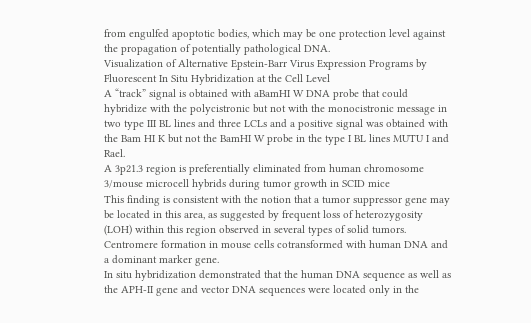from engulfed apoptotic bodies, which may be one protection level against the propagation of potentially pathological DNA.
Visualization of Alternative Epstein-Barr Virus Expression Programs by Fluorescent In Situ Hybridization at the Cell Level
A “track” signal is obtained with aBamHI W DNA probe that could hybridize with the polycistronic but not with the monocistronic message in two type III BL lines and three LCLs and a positive signal was obtained with the Bam HI K but not the BamHI W probe in the type I BL lines MUTU I and Rael.
A 3p21.3 region is preferentially eliminated from human chromosome 3/mouse microcell hybrids during tumor growth in SCID mice
This finding is consistent with the notion that a tumor suppressor gene may be located in this area, as suggested by frequent loss of heterozygosity (LOH) within this region observed in several types of solid tumors.
Centromere formation in mouse cells cotransformed with human DNA and a dominant marker gene.
In situ hybridization demonstrated that the human DNA sequence as well as the APH-II gene and vector DNA sequences were located only in the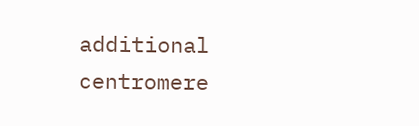additional centromere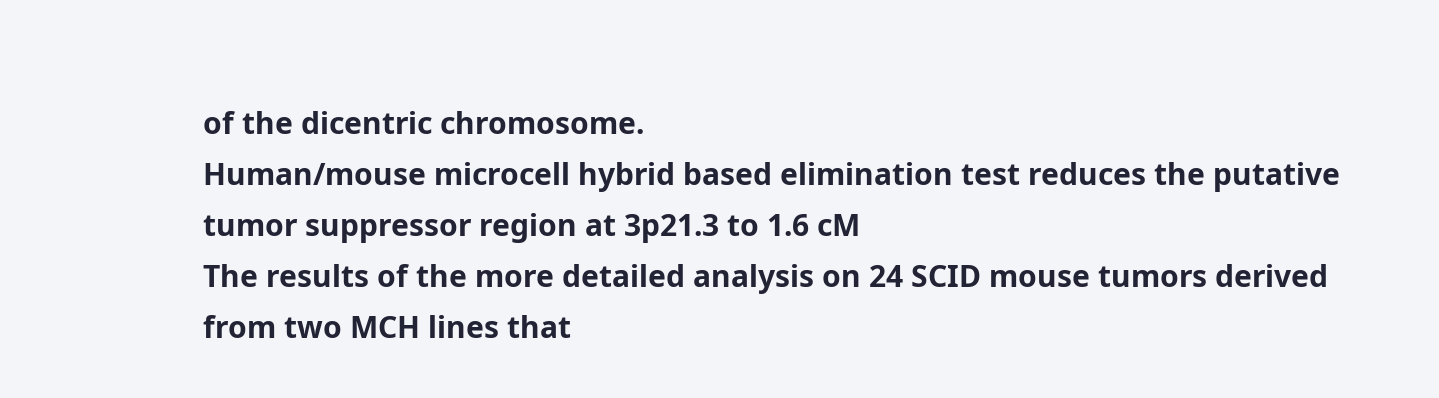of the dicentric chromosome.
Human/mouse microcell hybrid based elimination test reduces the putative tumor suppressor region at 3p21.3 to 1.6 cM
The results of the more detailed analysis on 24 SCID mouse tumors derived from two MCH lines that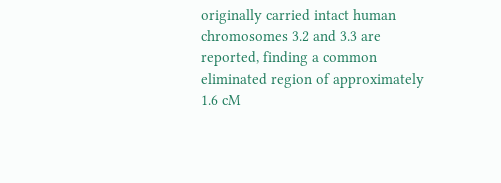originally carried intact human chromosomes 3.2 and 3.3 are reported, finding a common eliminated region of approximately 1.6 cM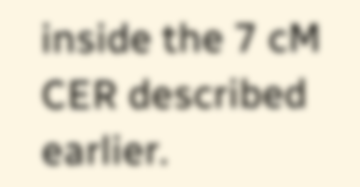inside the 7 cM CER described earlier.